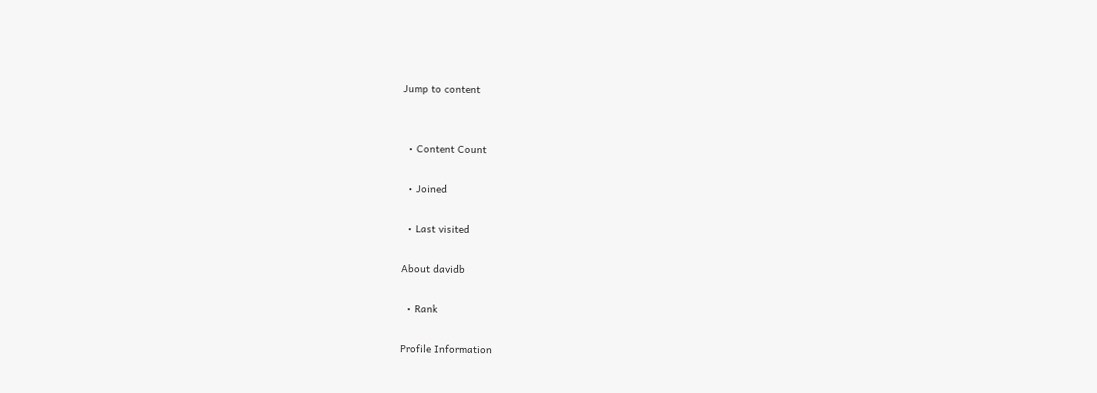Jump to content


  • Content Count

  • Joined

  • Last visited

About davidb

  • Rank

Profile Information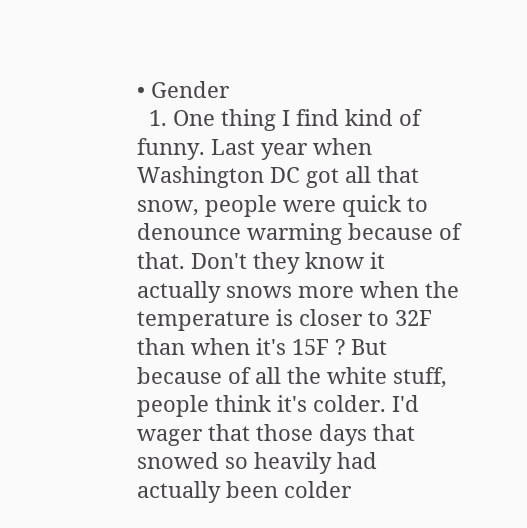• Gender
  1. One thing I find kind of funny. Last year when Washington DC got all that snow, people were quick to denounce warming because of that. Don't they know it actually snows more when the temperature is closer to 32F than when it's 15F ? But because of all the white stuff, people think it's colder. I'd wager that those days that snowed so heavily had actually been colder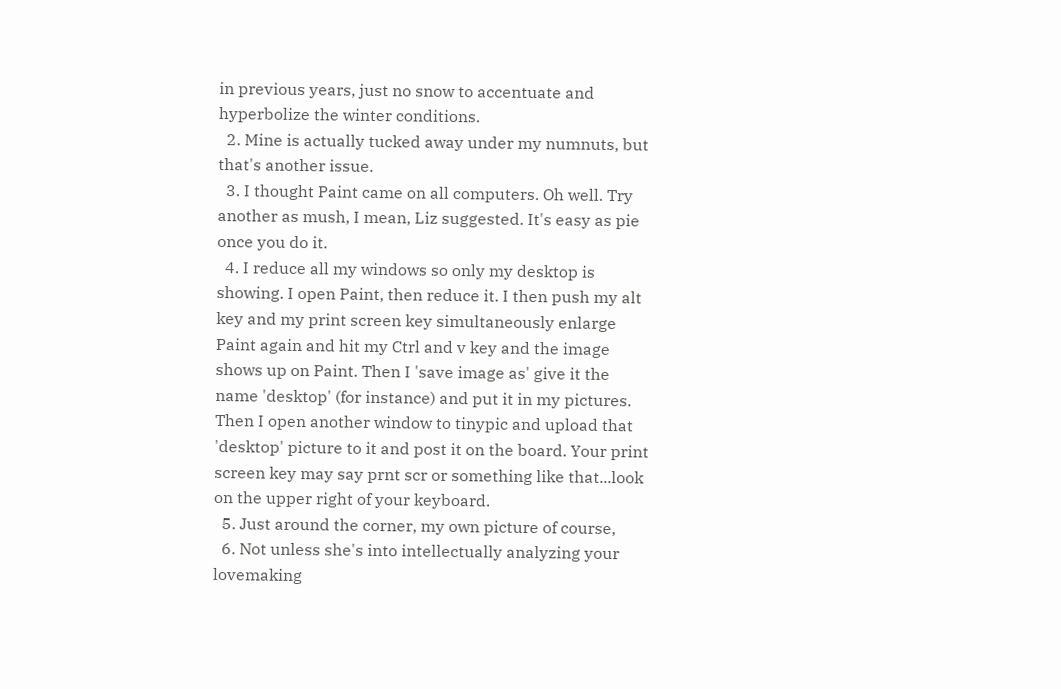in previous years, just no snow to accentuate and hyperbolize the winter conditions.
  2. Mine is actually tucked away under my numnuts, but that's another issue.
  3. I thought Paint came on all computers. Oh well. Try another as mush, I mean, Liz suggested. It's easy as pie once you do it.
  4. I reduce all my windows so only my desktop is showing. I open Paint, then reduce it. I then push my alt key and my print screen key simultaneously enlarge Paint again and hit my Ctrl and v key and the image shows up on Paint. Then I 'save image as' give it the name 'desktop' (for instance) and put it in my pictures. Then I open another window to tinypic and upload that 'desktop' picture to it and post it on the board. Your print screen key may say prnt scr or something like that...look on the upper right of your keyboard.
  5. Just around the corner, my own picture of course,
  6. Not unless she's into intellectually analyzing your lovemaking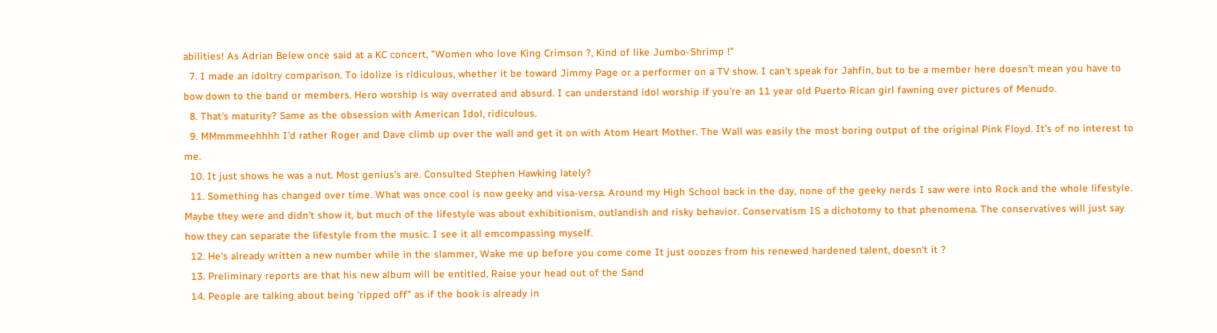abilities! As Adrian Belew once said at a KC concert, "Women who love King Crimson ?, Kind of like Jumbo-Shrimp !"
  7. I made an idoltry comparison. To idolize is ridiculous, whether it be toward Jimmy Page or a performer on a TV show. I can't speak for Jahfin, but to be a member here doesn't mean you have to bow down to the band or members. Hero worship is way overrated and absurd. I can understand idol worship if you're an 11 year old Puerto Rican girl fawning over pictures of Menudo.
  8. That's maturity? Same as the obsession with American Idol, ridiculous.
  9. MMmmmeehhhh I'd rather Roger and Dave climb up over the wall and get it on with Atom Heart Mother. The Wall was easily the most boring output of the original Pink Floyd. It's of no interest to me.
  10. It just shows he was a nut. Most genius's are. Consulted Stephen Hawking lately?
  11. Something has changed over time. What was once cool is now geeky and visa-versa. Around my High School back in the day, none of the geeky nerds I saw were into Rock and the whole lifestyle. Maybe they were and didn't show it, but much of the lifestyle was about exhibitionism, outlandish and risky behavior. Conservatism IS a dichotomy to that phenomena. The conservatives will just say how they can separate the lifestyle from the music. I see it all emcompassing myself.
  12. He's already written a new number while in the slammer, Wake me up before you come come It just ooozes from his renewed hardened talent, doesn't it ?
  13. Preliminary reports are that his new album will be entitled, Raise your head out of the Sand
  14. People are talking about being 'ripped off" as if the book is already in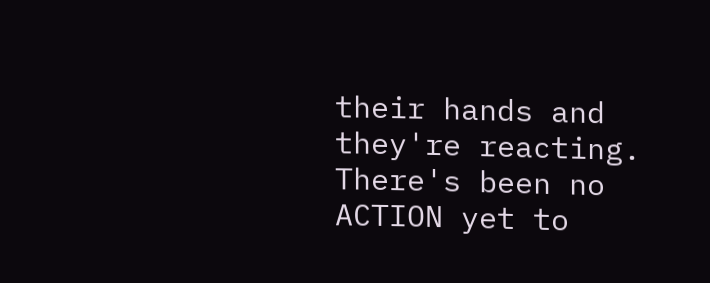their hands and they're reacting. There's been no ACTION yet to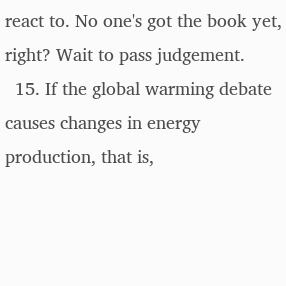react to. No one's got the book yet, right? Wait to pass judgement.
  15. If the global warming debate causes changes in energy production, that is,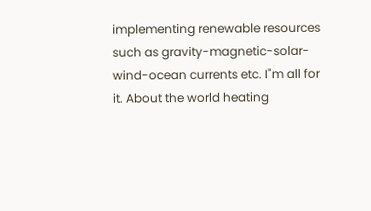implementing renewable resources such as gravity-magnetic-solar-wind-ocean currents etc. I"m all for it. About the world heating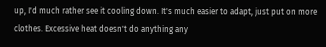up, I'd much rather see it cooling down. It's much easier to adapt, just put on more clothes. Excessive heat doesn't do anything any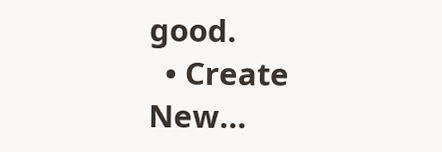good.
  • Create New...